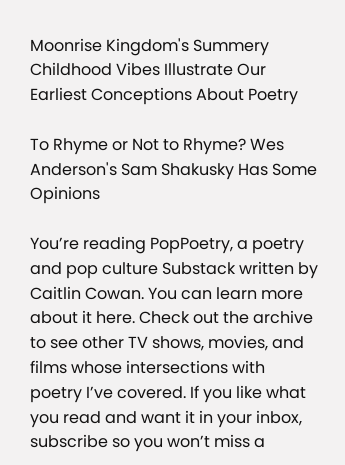Moonrise Kingdom's Summery Childhood Vibes Illustrate Our Earliest Conceptions About Poetry

To Rhyme or Not to Rhyme? Wes Anderson's Sam Shakusky Has Some Opinions

You’re reading PopPoetry, a poetry and pop culture Substack written by Caitlin Cowan. You can learn more about it here. Check out the archive to see other TV shows, movies, and films whose intersections with poetry I’ve covered. If you like what you read and want it in your inbox, subscribe so you won’t miss a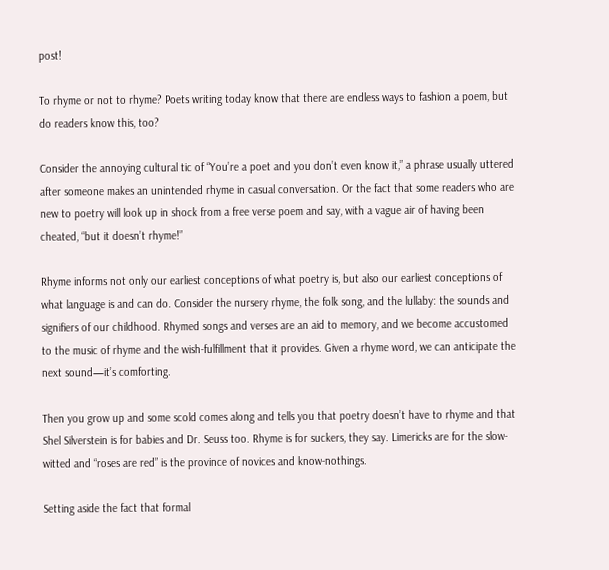post!

To rhyme or not to rhyme? Poets writing today know that there are endless ways to fashion a poem, but do readers know this, too?

Consider the annoying cultural tic of “You’re a poet and you don’t even know it,” a phrase usually uttered after someone makes an unintended rhyme in casual conversation. Or the fact that some readers who are new to poetry will look up in shock from a free verse poem and say, with a vague air of having been cheated, “but it doesn’t rhyme!”

Rhyme informs not only our earliest conceptions of what poetry is, but also our earliest conceptions of what language is and can do. Consider the nursery rhyme, the folk song, and the lullaby: the sounds and signifiers of our childhood. Rhymed songs and verses are an aid to memory, and we become accustomed to the music of rhyme and the wish-fulfillment that it provides. Given a rhyme word, we can anticipate the next sound—it’s comforting.

Then you grow up and some scold comes along and tells you that poetry doesn’t have to rhyme and that Shel Silverstein is for babies and Dr. Seuss too. Rhyme is for suckers, they say. Limericks are for the slow-witted and “roses are red” is the province of novices and know-nothings.

Setting aside the fact that formal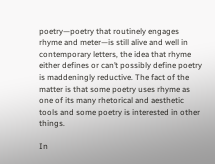poetry—poetry that routinely engages rhyme and meter—is still alive and well in contemporary letters, the idea that rhyme either defines or can’t possibly define poetry is maddeningly reductive. The fact of the matter is that some poetry uses rhyme as one of its many rhetorical and aesthetic tools and some poetry is interested in other things.

In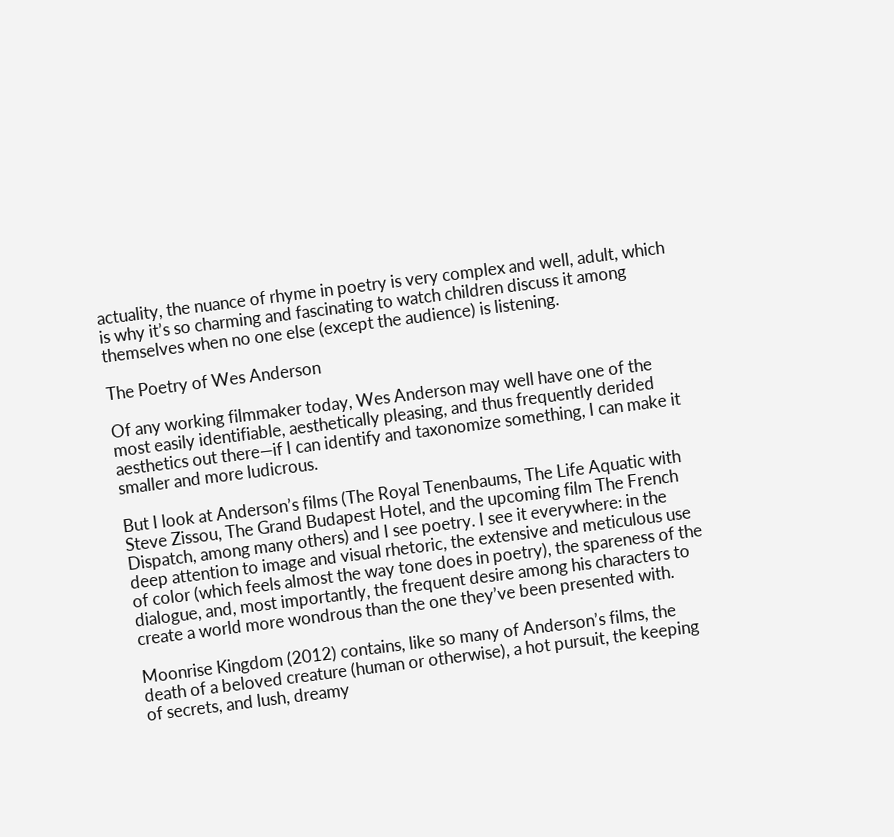actuality, the nuance of rhyme in poetry is very complex and well, adult, which is why it’s so charming and fascinating to watch children discuss it among themselves when no one else (except the audience) is listening.

The Poetry of Wes Anderson

Of any working filmmaker today, Wes Anderson may well have one of the most easily identifiable, aesthetically pleasing, and thus frequently derided aesthetics out there—if I can identify and taxonomize something, I can make it smaller and more ludicrous.

But I look at Anderson’s films (The Royal Tenenbaums, The Life Aquatic with Steve Zissou, The Grand Budapest Hotel, and the upcoming film The French Dispatch, among many others) and I see poetry. I see it everywhere: in the deep attention to image and visual rhetoric, the extensive and meticulous use of color (which feels almost the way tone does in poetry), the spareness of the dialogue, and, most importantly, the frequent desire among his characters to create a world more wondrous than the one they’ve been presented with.

Moonrise Kingdom (2012) contains, like so many of Anderson’s films, the death of a beloved creature (human or otherwise), a hot pursuit, the keeping of secrets, and lush, dreamy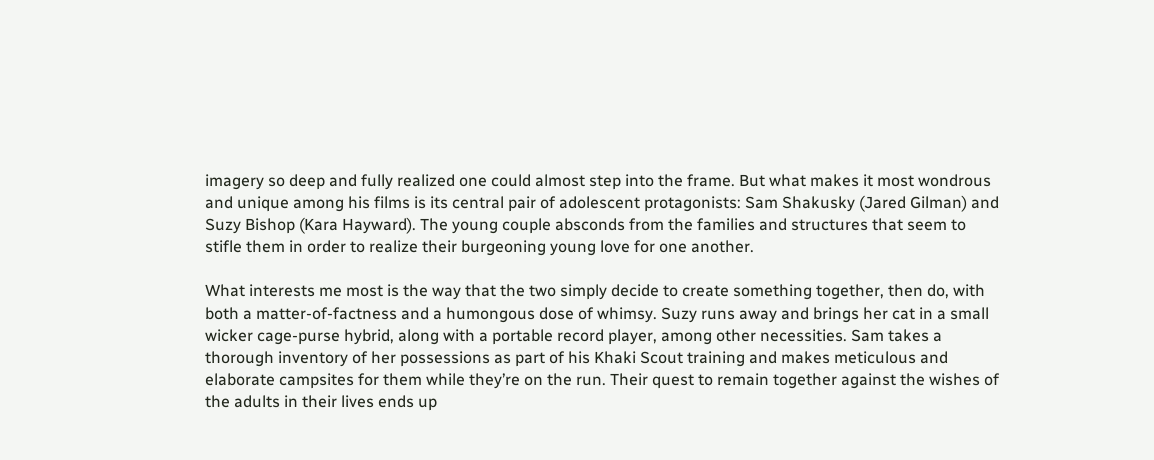imagery so deep and fully realized one could almost step into the frame. But what makes it most wondrous and unique among his films is its central pair of adolescent protagonists: Sam Shakusky (Jared Gilman) and Suzy Bishop (Kara Hayward). The young couple absconds from the families and structures that seem to stifle them in order to realize their burgeoning young love for one another.

What interests me most is the way that the two simply decide to create something together, then do, with both a matter-of-factness and a humongous dose of whimsy. Suzy runs away and brings her cat in a small wicker cage-purse hybrid, along with a portable record player, among other necessities. Sam takes a thorough inventory of her possessions as part of his Khaki Scout training and makes meticulous and elaborate campsites for them while they’re on the run. Their quest to remain together against the wishes of the adults in their lives ends up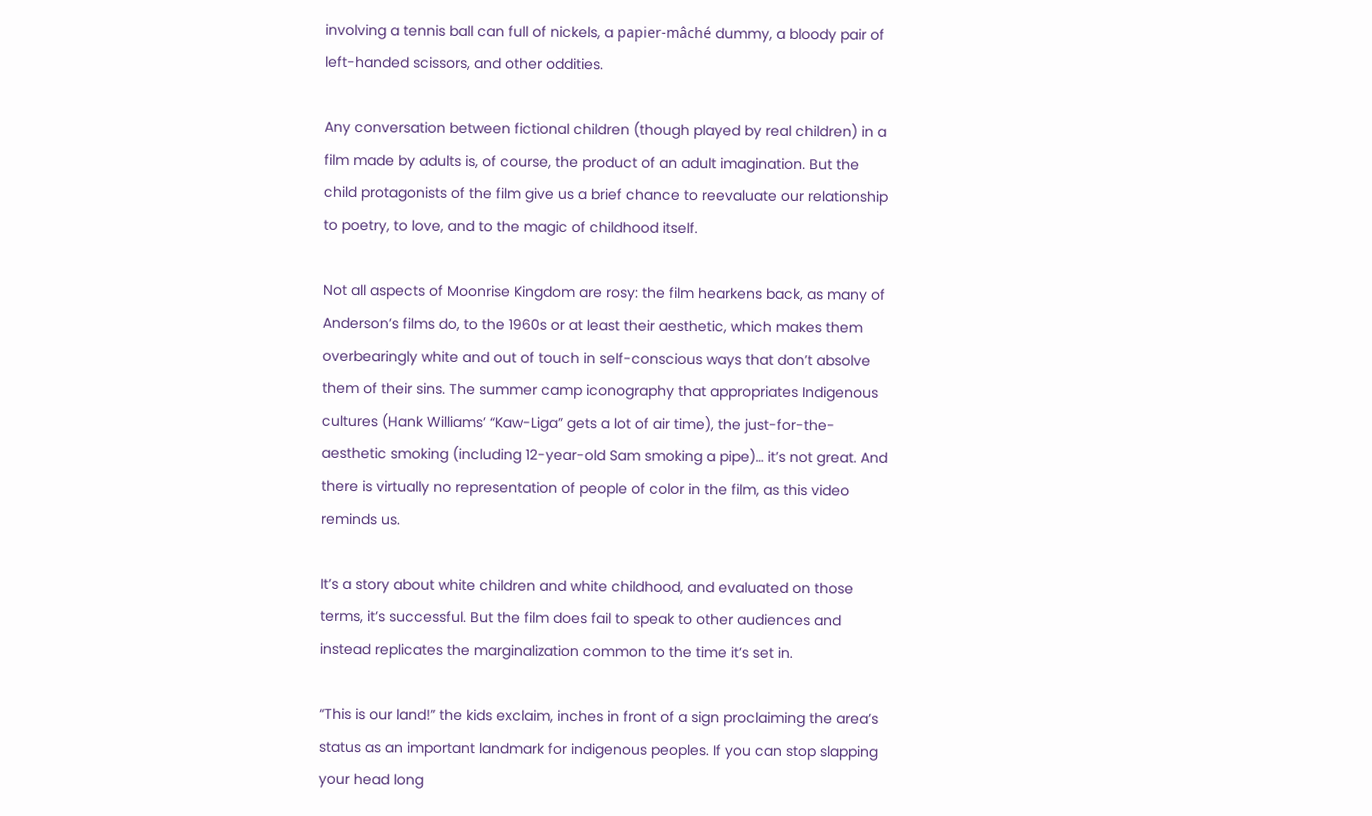involving a tennis ball can full of nickels, a papier-mâché dummy, a bloody pair of left-handed scissors, and other oddities.

Any conversation between fictional children (though played by real children) in a film made by adults is, of course, the product of an adult imagination. But the child protagonists of the film give us a brief chance to reevaluate our relationship to poetry, to love, and to the magic of childhood itself.

Not all aspects of Moonrise Kingdom are rosy: the film hearkens back, as many of Anderson’s films do, to the 1960s or at least their aesthetic, which makes them overbearingly white and out of touch in self-conscious ways that don’t absolve them of their sins. The summer camp iconography that appropriates Indigenous cultures (Hank Williams’ “Kaw-Liga” gets a lot of air time), the just-for-the-aesthetic smoking (including 12-year-old Sam smoking a pipe)… it’s not great. And there is virtually no representation of people of color in the film, as this video reminds us.

It’s a story about white children and white childhood, and evaluated on those terms, it’s successful. But the film does fail to speak to other audiences and instead replicates the marginalization common to the time it’s set in.

“This is our land!” the kids exclaim, inches in front of a sign proclaiming the area’s status as an important landmark for indigenous peoples. If you can stop slapping your head long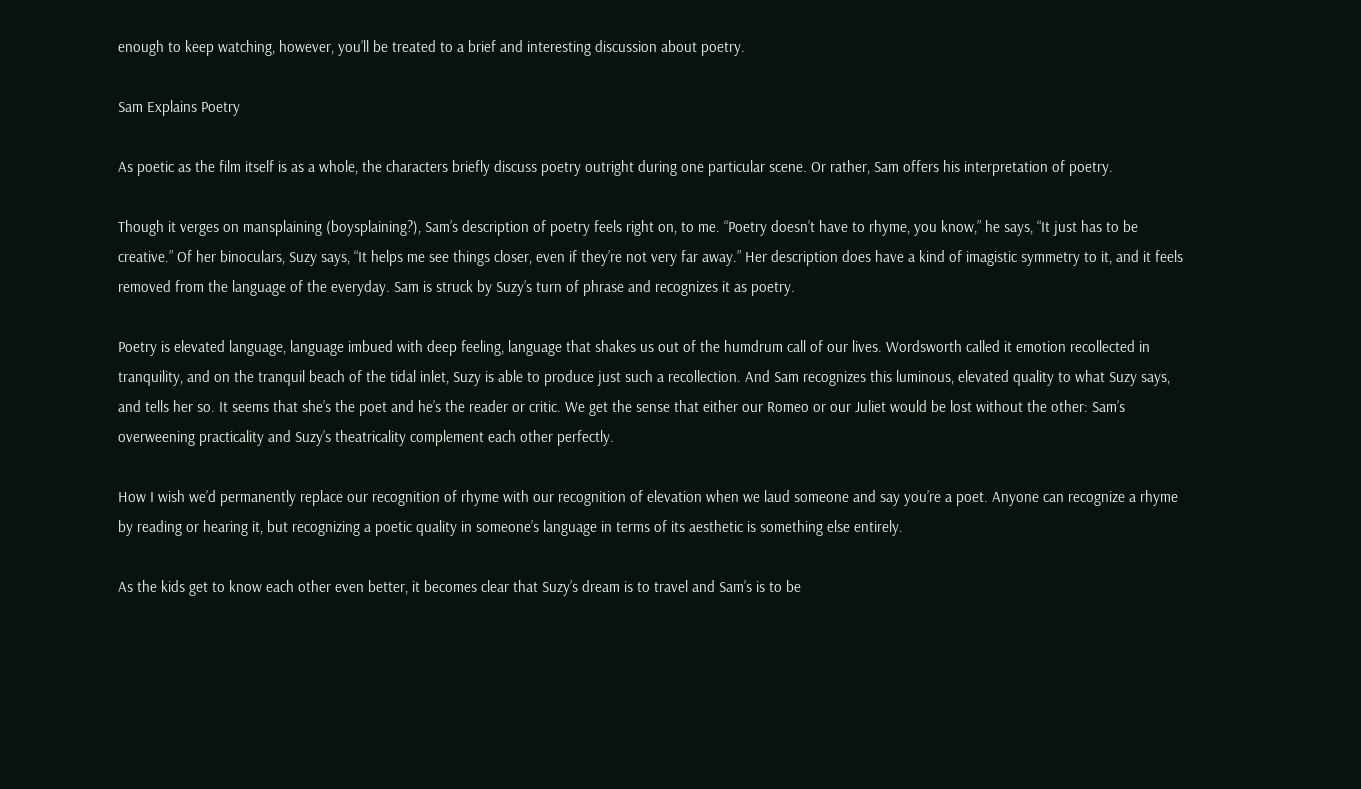enough to keep watching, however, you’ll be treated to a brief and interesting discussion about poetry.

Sam Explains Poetry

As poetic as the film itself is as a whole, the characters briefly discuss poetry outright during one particular scene. Or rather, Sam offers his interpretation of poetry.

Though it verges on mansplaining (boysplaining?), Sam’s description of poetry feels right on, to me. “Poetry doesn’t have to rhyme, you know,” he says, “It just has to be creative.” Of her binoculars, Suzy says, “It helps me see things closer, even if they’re not very far away.” Her description does have a kind of imagistic symmetry to it, and it feels removed from the language of the everyday. Sam is struck by Suzy’s turn of phrase and recognizes it as poetry.

Poetry is elevated language, language imbued with deep feeling, language that shakes us out of the humdrum call of our lives. Wordsworth called it emotion recollected in tranquility, and on the tranquil beach of the tidal inlet, Suzy is able to produce just such a recollection. And Sam recognizes this luminous, elevated quality to what Suzy says, and tells her so. It seems that she’s the poet and he’s the reader or critic. We get the sense that either our Romeo or our Juliet would be lost without the other: Sam’s overweening practicality and Suzy’s theatricality complement each other perfectly.

How I wish we’d permanently replace our recognition of rhyme with our recognition of elevation when we laud someone and say you’re a poet. Anyone can recognize a rhyme by reading or hearing it, but recognizing a poetic quality in someone’s language in terms of its aesthetic is something else entirely.

As the kids get to know each other even better, it becomes clear that Suzy’s dream is to travel and Sam’s is to be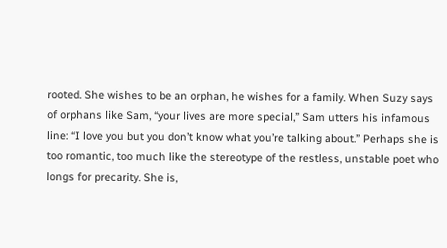rooted. She wishes to be an orphan, he wishes for a family. When Suzy says of orphans like Sam, “your lives are more special,” Sam utters his infamous line: “I love you but you don’t know what you’re talking about.” Perhaps she is too romantic, too much like the stereotype of the restless, unstable poet who longs for precarity. She is,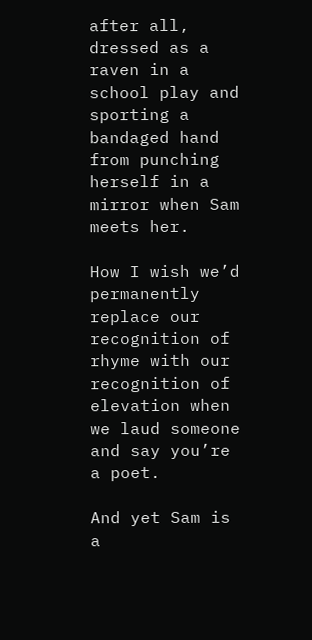after all, dressed as a raven in a school play and sporting a bandaged hand from punching herself in a mirror when Sam meets her.

How I wish we’d permanently replace our recognition of rhyme with our recognition of elevation when we laud someone and say you’re a poet.

And yet Sam is a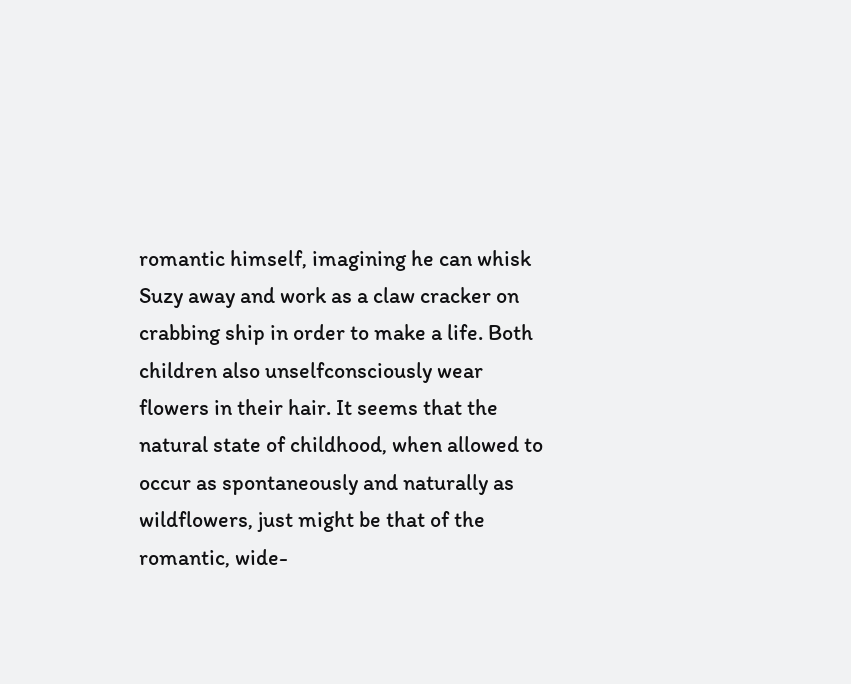romantic himself, imagining he can whisk Suzy away and work as a claw cracker on crabbing ship in order to make a life. Both children also unselfconsciously wear flowers in their hair. It seems that the natural state of childhood, when allowed to occur as spontaneously and naturally as wildflowers, just might be that of the romantic, wide-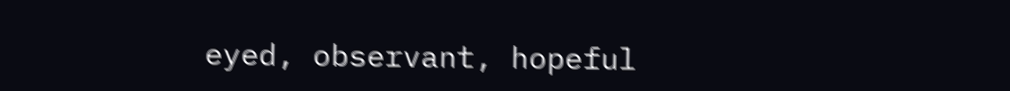eyed, observant, hopeful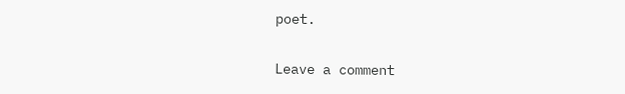poet.

Leave a comment